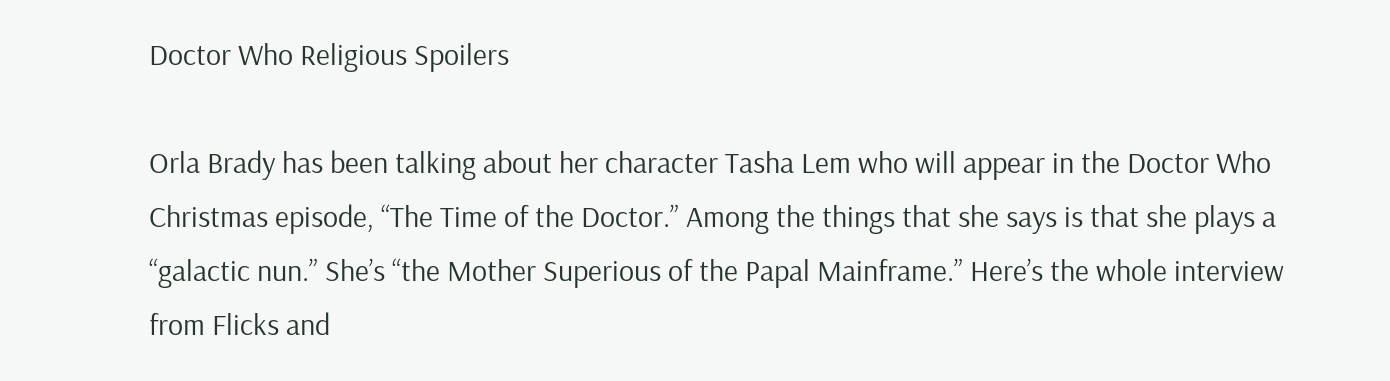Doctor Who Religious Spoilers

Orla Brady has been talking about her character Tasha Lem who will appear in the Doctor Who Christmas episode, “The Time of the Doctor.” Among the things that she says is that she plays a “galactic nun.” She’s “the Mother Superious of the Papal Mainframe.” Here’s the whole interview from Flicks and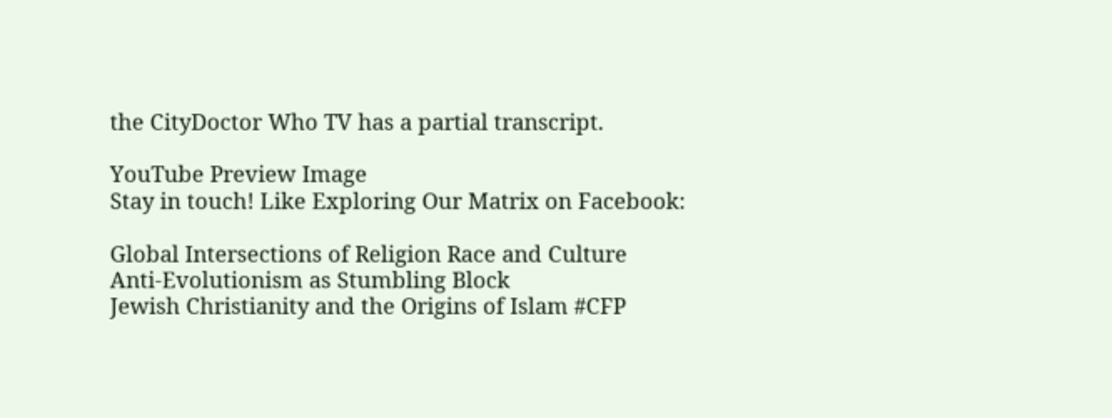the CityDoctor Who TV has a partial transcript.

YouTube Preview Image
Stay in touch! Like Exploring Our Matrix on Facebook:

Global Intersections of Religion Race and Culture
Anti-Evolutionism as Stumbling Block
Jewish Christianity and the Origins of Islam #CFP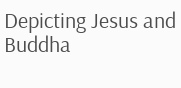Depicting Jesus and Buddha